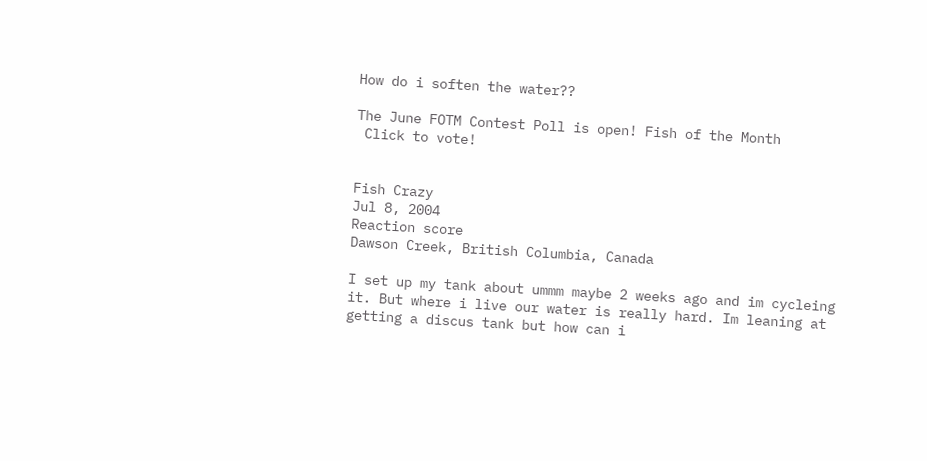How do i soften the water??

The June FOTM Contest Poll is open! Fish of the Month
 Click to vote!


Fish Crazy
Jul 8, 2004
Reaction score
Dawson Creek, British Columbia, Canada

I set up my tank about ummm maybe 2 weeks ago and im cycleing it. But where i live our water is really hard. Im leaning at getting a discus tank but how can i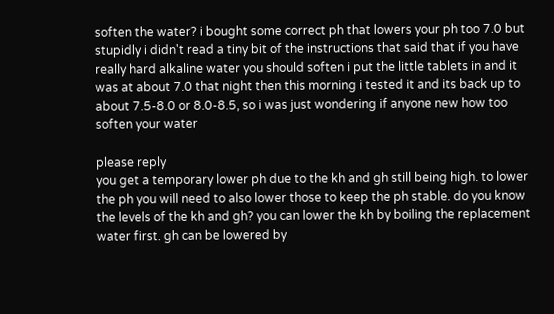soften the water? i bought some correct ph that lowers your ph too 7.0 but stupidly i didn't read a tiny bit of the instructions that said that if you have really hard alkaline water you should soften i put the little tablets in and it was at about 7.0 that night then this morning i tested it and its back up to about 7.5-8.0 or 8.0-8.5, so i was just wondering if anyone new how too soften your water

please reply
you get a temporary lower ph due to the kh and gh still being high. to lower the ph you will need to also lower those to keep the ph stable. do you know the levels of the kh and gh? you can lower the kh by boiling the replacement water first. gh can be lowered by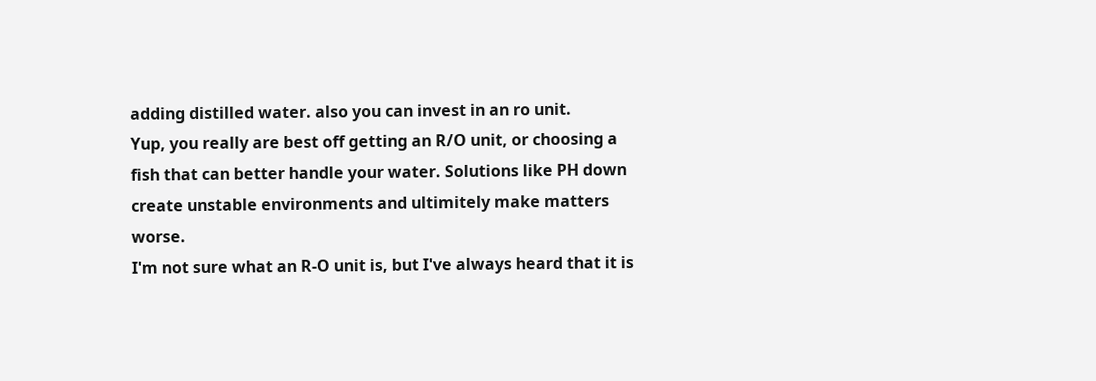adding distilled water. also you can invest in an ro unit.
Yup, you really are best off getting an R/O unit, or choosing a fish that can better handle your water. Solutions like PH down create unstable environments and ultimitely make matters worse.
I'm not sure what an R-O unit is, but I've always heard that it is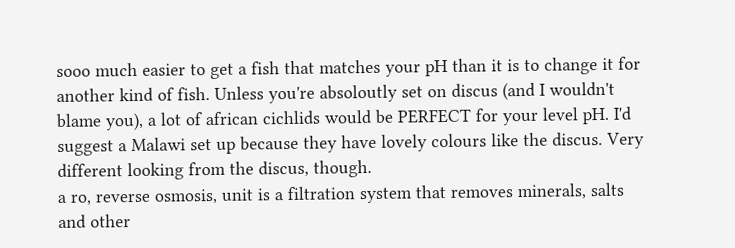sooo much easier to get a fish that matches your pH than it is to change it for another kind of fish. Unless you're absoloutly set on discus (and I wouldn't blame you), a lot of african cichlids would be PERFECT for your level pH. I'd suggest a Malawi set up because they have lovely colours like the discus. Very different looking from the discus, though.
a ro, reverse osmosis, unit is a filtration system that removes minerals, salts and other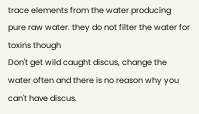trace elements from the water producing pure raw water. they do not filter the water for toxins though
Don't get wild caught discus, change the water often and there is no reason why you can't have discus.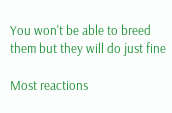You won't be able to breed them but they will do just fine

Most reactions